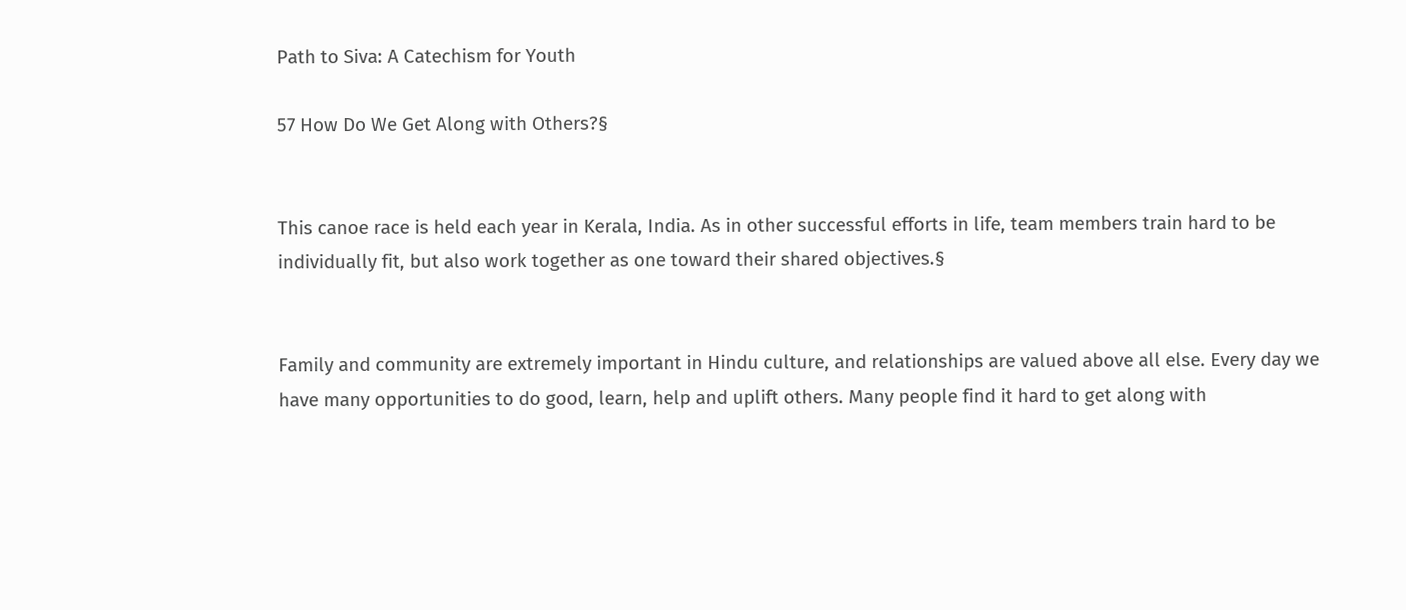Path to Siva: A Catechism for Youth

57 How Do We Get Along with Others?§


This canoe race is held each year in Kerala, India. As in other successful efforts in life, team members train hard to be individually fit, but also work together as one toward their shared objectives.§


Family and community are extremely important in Hindu culture, and relationships are valued above all else. Every day we have many opportunities to do good, learn, help and uplift others. Many people find it hard to get along with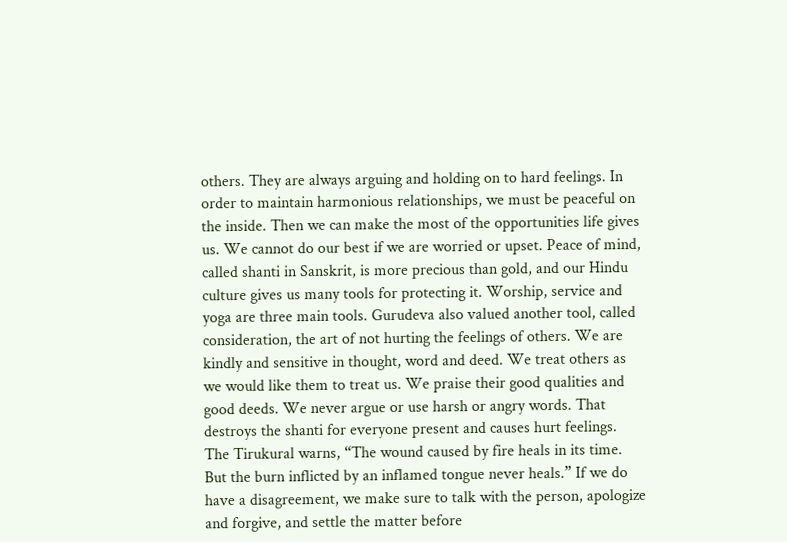others. They are always arguing and holding on to hard feelings. In order to maintain harmonious relationships, we must be peaceful on the inside. Then we can make the most of the opportunities life gives us. We cannot do our best if we are worried or upset. Peace of mind, called shanti in Sanskrit, is more precious than gold, and our Hindu culture gives us many tools for protecting it. Worship, service and yoga are three main tools. Gurudeva also valued another tool, called consideration, the art of not hurting the feelings of others. We are kindly and sensitive in thought, word and deed. We treat others as we would like them to treat us. We praise their good qualities and good deeds. We never argue or use harsh or angry words. That destroys the shanti for everyone present and causes hurt feelings. The Tirukural warns, “The wound caused by fire heals in its time. But the burn inflicted by an inflamed tongue never heals.” If we do have a disagreement, we make sure to talk with the person, apologize and forgive, and settle the matter before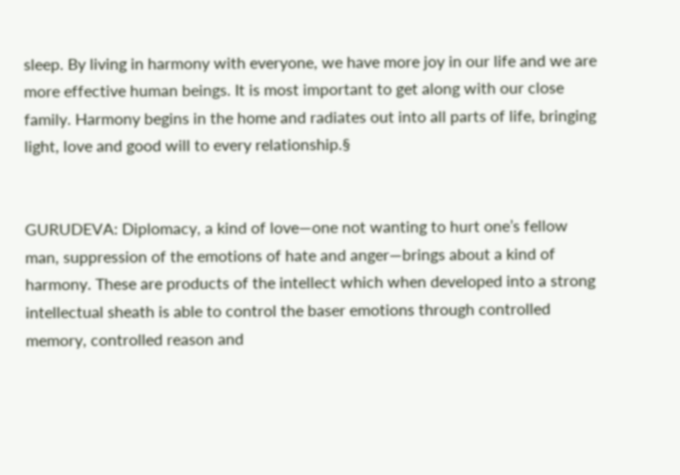sleep. By living in harmony with everyone, we have more joy in our life and we are more effective human beings. It is most important to get along with our close family. Harmony begins in the home and radiates out into all parts of life, bringing light, love and good will to every relationship.§


GURUDEVA: Diplomacy, a kind of love—one not wanting to hurt one’s fellow man, suppression of the emotions of hate and anger—brings about a kind of harmony. These are products of the intellect which when developed into a strong intellectual sheath is able to control the baser emotions through controlled memory, controlled reason and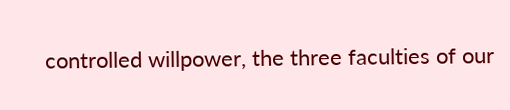controlled willpower, the three faculties of our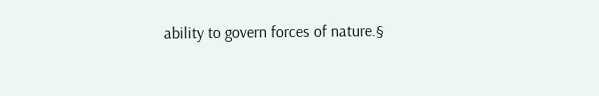ability to govern forces of nature.§